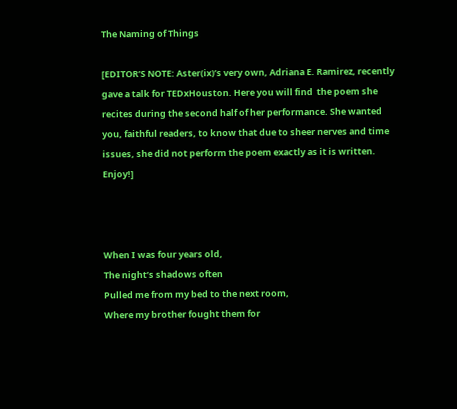The Naming of Things

[EDITOR’S NOTE: Aster(ix)’s very own, Adriana E. Ramirez, recently gave a talk for TEDxHouston. Here you will find  the poem she recites during the second half of her performance. She wanted you, faithful readers, to know that due to sheer nerves and time issues, she did not perform the poem exactly as it is written. Enjoy!]



When I was four years old,
The night’s shadows often
Pulled me from my bed to the next room,
Where my brother fought them for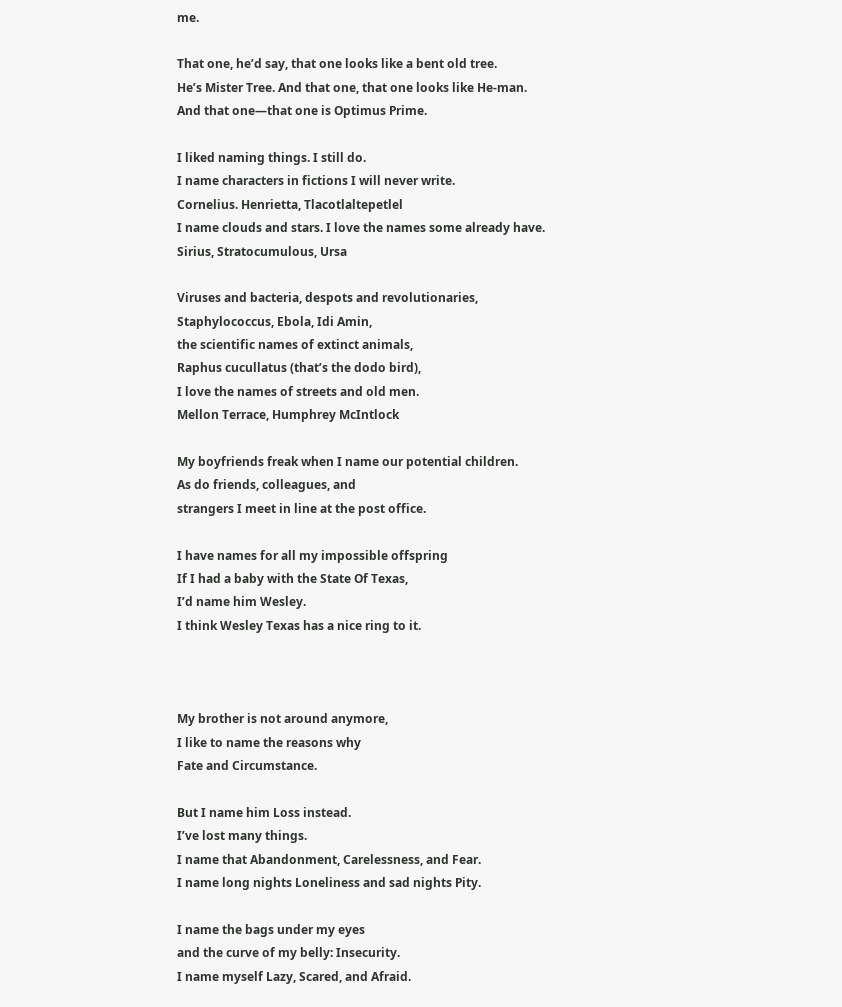me.

That one, he’d say, that one looks like a bent old tree.
He’s Mister Tree. And that one, that one looks like He-man.
And that one—that one is Optimus Prime.

I liked naming things. I still do.
I name characters in fictions I will never write.
Cornelius. Henrietta, Tlacotlaltepetlel
I name clouds and stars. I love the names some already have.
Sirius, Stratocumulous, Ursa

Viruses and bacteria, despots and revolutionaries,
Staphylococcus, Ebola, Idi Amin,
the scientific names of extinct animals,
Raphus cucullatus (that’s the dodo bird),
I love the names of streets and old men.
Mellon Terrace, Humphrey McIntlock

My boyfriends freak when I name our potential children.
As do friends, colleagues, and
strangers I meet in line at the post office.

I have names for all my impossible offspring
If I had a baby with the State Of Texas,
I’d name him Wesley.
I think Wesley Texas has a nice ring to it.



My brother is not around anymore,
I like to name the reasons why
Fate and Circumstance.

But I name him Loss instead.
I’ve lost many things.
I name that Abandonment, Carelessness, and Fear.
I name long nights Loneliness and sad nights Pity.

I name the bags under my eyes
and the curve of my belly: Insecurity.
I name myself Lazy, Scared, and Afraid.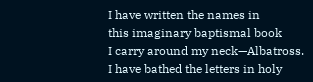I have written the names in
this imaginary baptismal book
I carry around my neck—Albatross.
I have bathed the letters in holy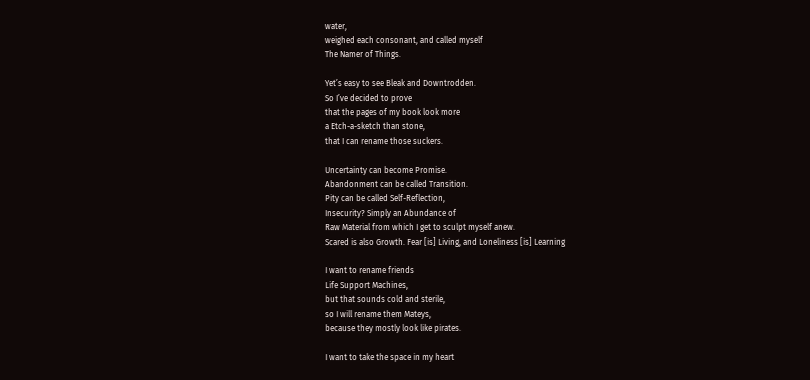water,
weighed each consonant, and called myself
The Namer of Things.

Yet’s easy to see Bleak and Downtrodden.
So I’ve decided to prove
that the pages of my book look more
a Etch-a-sketch than stone,
that I can rename those suckers.

Uncertainty can become Promise.
Abandonment can be called Transition.
Pity can be called Self-Reflection,
Insecurity? Simply an Abundance of
Raw Material from which I get to sculpt myself anew.
Scared is also Growth. Fear [is] Living, and Loneliness [is] Learning

I want to rename friends
Life Support Machines,
but that sounds cold and sterile,
so I will rename them Mateys,
because they mostly look like pirates.

I want to take the space in my heart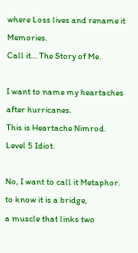where Loss lives and rename it Memories.
Call it… The Story of Me.

I want to name my heartaches after hurricanes.
This is Heartache Nimrod.
Level 5 Idiot.

No, I want to call it Metaphor.
to know it is a bridge,
a muscle that links two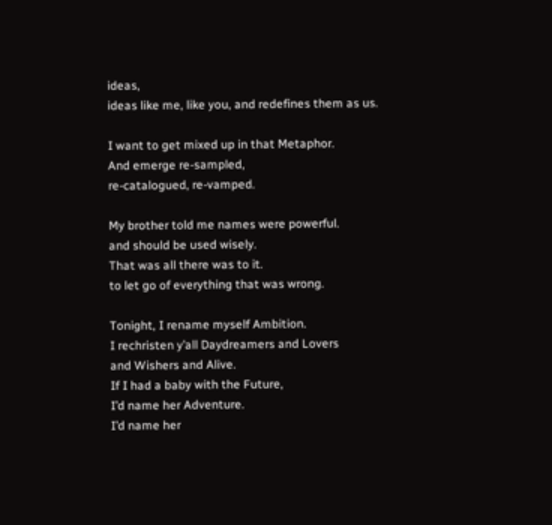ideas,
ideas like me, like you, and redefines them as us.

I want to get mixed up in that Metaphor.
And emerge re-sampled,
re-catalogued, re-vamped.

My brother told me names were powerful.
and should be used wisely.
That was all there was to it.
to let go of everything that was wrong.

Tonight, I rename myself Ambition.
I rechristen y’all Daydreamers and Lovers
and Wishers and Alive.
If I had a baby with the Future,
I’d name her Adventure.
I’d name her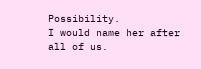Possibility.
I would name her after all of us.